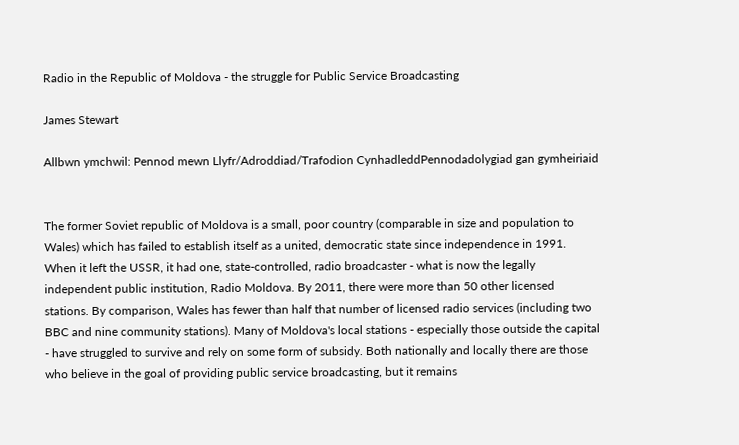Radio in the Republic of Moldova - the struggle for Public Service Broadcasting

James Stewart

Allbwn ymchwil: Pennod mewn Llyfr/Adroddiad/Trafodion CynhadleddPennodadolygiad gan gymheiriaid


The former Soviet republic of Moldova is a small, poor country (comparable in size and population to Wales) which has failed to establish itself as a united, democratic state since independence in 1991. When it left the USSR, it had one, state-controlled, radio broadcaster - what is now the legally independent public institution, Radio Moldova. By 2011, there were more than 50 other licensed stations. By comparison, Wales has fewer than half that number of licensed radio services (including two BBC and nine community stations). Many of Moldova's local stations - especially those outside the capital - have struggled to survive and rely on some form of subsidy. Both nationally and locally there are those who believe in the goal of providing public service broadcasting, but it remains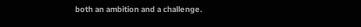both an ambition and a challenge.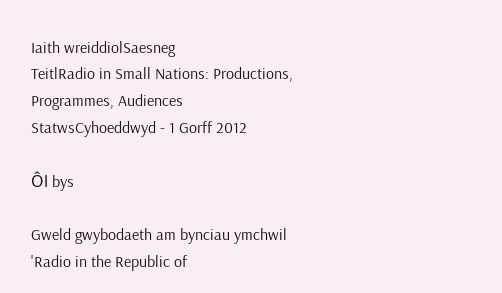Iaith wreiddiolSaesneg
TeitlRadio in Small Nations: Productions, Programmes, Audiences
StatwsCyhoeddwyd - 1 Gorff 2012

Ôl bys

Gweld gwybodaeth am bynciau ymchwil 'Radio in the Republic of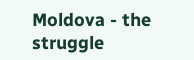Moldova - the struggle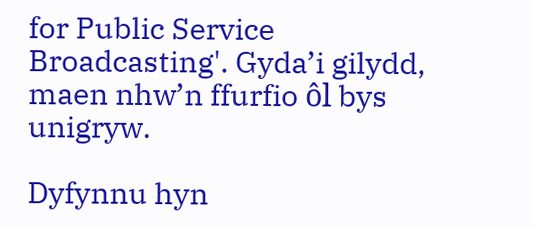for Public Service Broadcasting'. Gyda’i gilydd, maen nhw’n ffurfio ôl bys unigryw.

Dyfynnu hyn